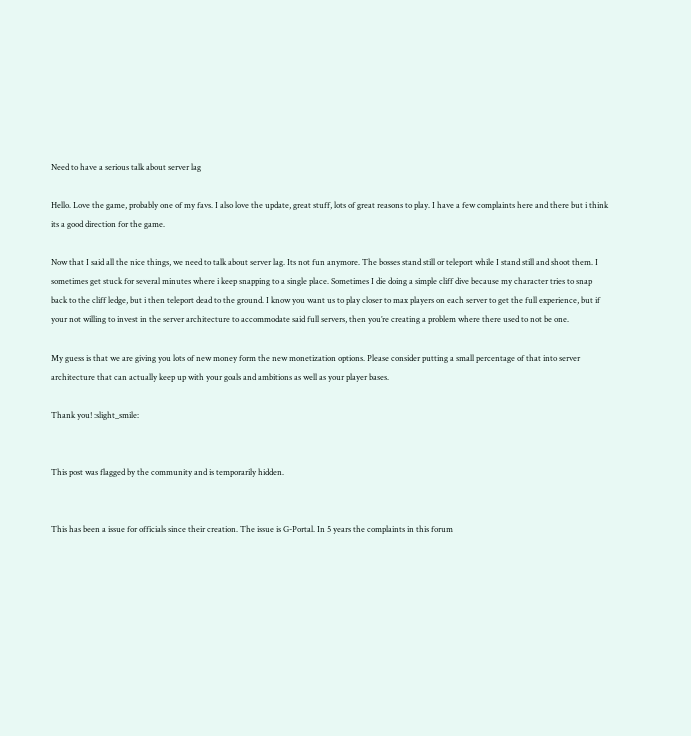Need to have a serious talk about server lag

Hello. Love the game, probably one of my favs. I also love the update, great stuff, lots of great reasons to play. I have a few complaints here and there but i think its a good direction for the game.

Now that I said all the nice things, we need to talk about server lag. Its not fun anymore. The bosses stand still or teleport while I stand still and shoot them. I sometimes get stuck for several minutes where i keep snapping to a single place. Sometimes I die doing a simple cliff dive because my character tries to snap back to the cliff ledge, but i then teleport dead to the ground. I know you want us to play closer to max players on each server to get the full experience, but if your not willing to invest in the server architecture to accommodate said full servers, then you’re creating a problem where there used to not be one.

My guess is that we are giving you lots of new money form the new monetization options. Please consider putting a small percentage of that into server architecture that can actually keep up with your goals and ambitions as well as your player bases.

Thank you! :slight_smile:


This post was flagged by the community and is temporarily hidden.


This has been a issue for officials since their creation. The issue is G-Portal. In 5 years the complaints in this forum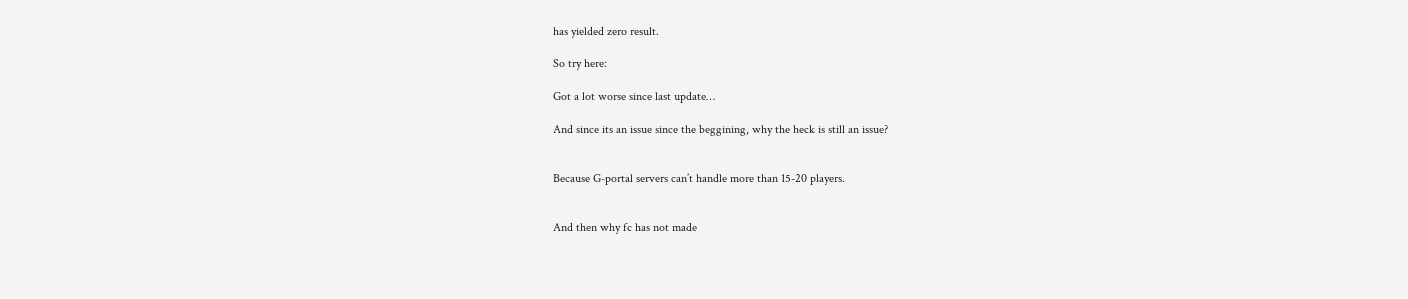has yielded zero result.

So try here:

Got a lot worse since last update…

And since its an issue since the beggining, why the heck is still an issue?


Because G-portal servers can’t handle more than 15-20 players.


And then why fc has not made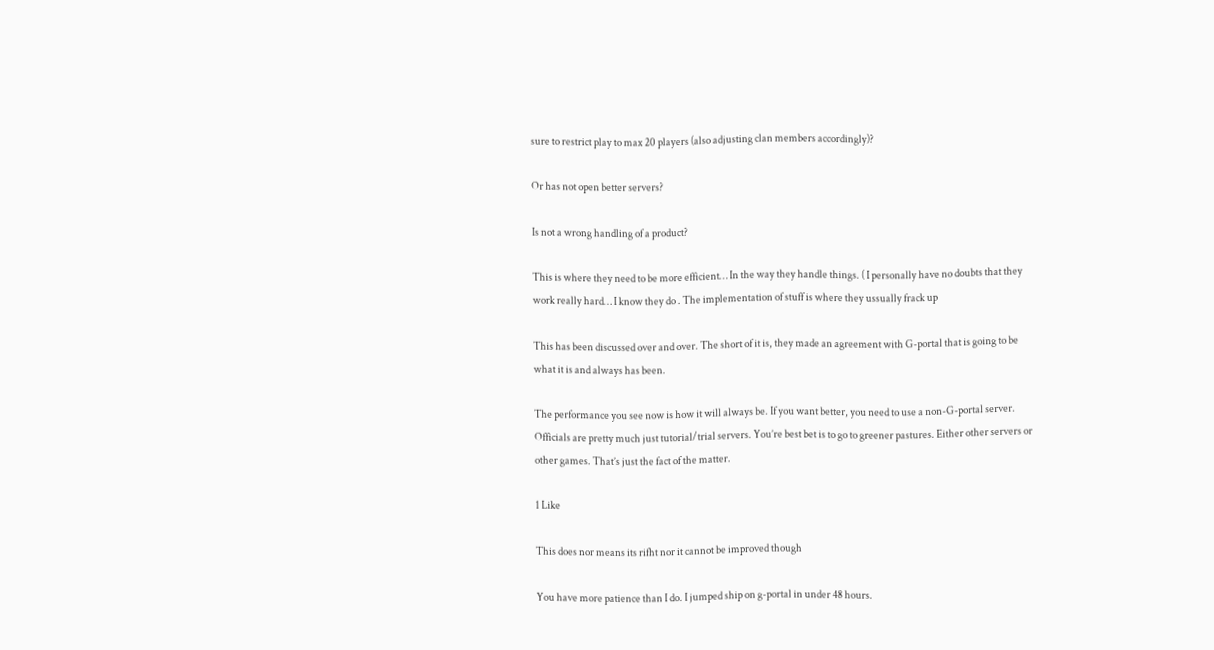sure to restrict play to max 20 players (also adjusting clan members accordingly)?

Or has not open better servers?

Is not a wrong handling of a product?

This is where they need to be more efficient… In the way they handle things. ( I personally have no doubts that they work really hard… I know they do . The implementation of stuff is where they ussually frack up

This has been discussed over and over. The short of it is, they made an agreement with G-portal that is going to be what it is and always has been.

The performance you see now is how it will always be. If you want better, you need to use a non-G-portal server. Officials are pretty much just tutorial/trial servers. You’re best bet is to go to greener pastures. Either other servers or other games. That’s just the fact of the matter.

1 Like

This does nor means its rifht nor it cannot be improved though

You have more patience than I do. I jumped ship on g-portal in under 48 hours.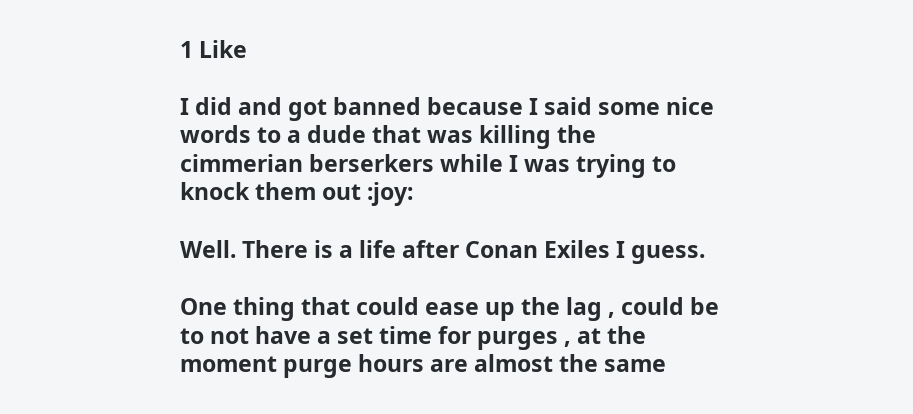1 Like

I did and got banned because I said some nice words to a dude that was killing the cimmerian berserkers while I was trying to knock them out :joy:

Well. There is a life after Conan Exiles I guess.

One thing that could ease up the lag , could be to not have a set time for purges , at the moment purge hours are almost the same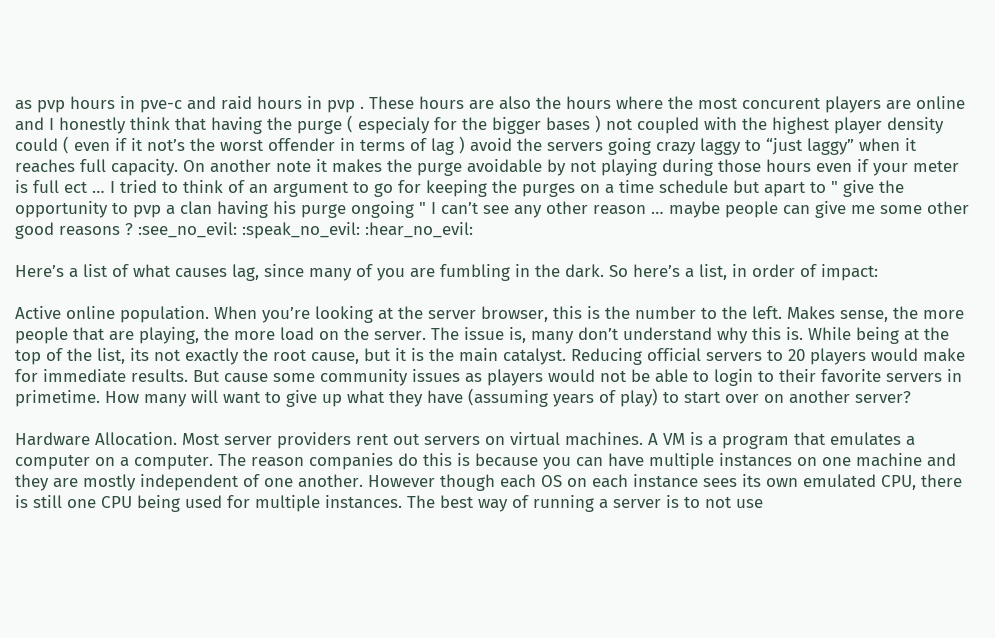as pvp hours in pve-c and raid hours in pvp . These hours are also the hours where the most concurent players are online and I honestly think that having the purge ( especialy for the bigger bases ) not coupled with the highest player density could ( even if it not’s the worst offender in terms of lag ) avoid the servers going crazy laggy to “just laggy” when it reaches full capacity. On another note it makes the purge avoidable by not playing during those hours even if your meter is full ect … I tried to think of an argument to go for keeping the purges on a time schedule but apart to " give the opportunity to pvp a clan having his purge ongoing " I can’t see any other reason … maybe people can give me some other good reasons ? :see_no_evil: :speak_no_evil: :hear_no_evil:

Here’s a list of what causes lag, since many of you are fumbling in the dark. So here’s a list, in order of impact:

Active online population. When you’re looking at the server browser, this is the number to the left. Makes sense, the more people that are playing, the more load on the server. The issue is, many don’t understand why this is. While being at the top of the list, its not exactly the root cause, but it is the main catalyst. Reducing official servers to 20 players would make for immediate results. But cause some community issues as players would not be able to login to their favorite servers in primetime. How many will want to give up what they have (assuming years of play) to start over on another server?

Hardware Allocation. Most server providers rent out servers on virtual machines. A VM is a program that emulates a computer on a computer. The reason companies do this is because you can have multiple instances on one machine and they are mostly independent of one another. However though each OS on each instance sees its own emulated CPU, there is still one CPU being used for multiple instances. The best way of running a server is to not use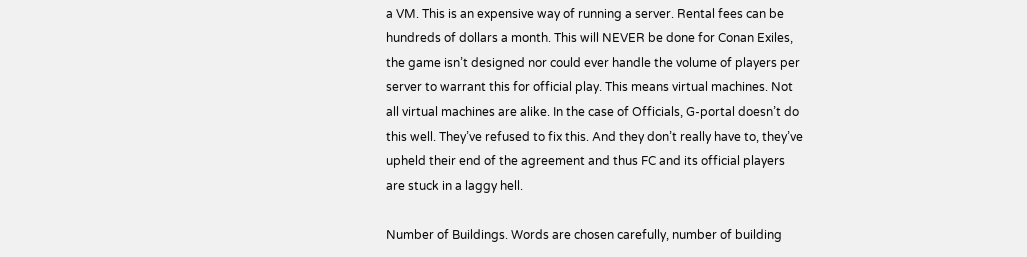a VM. This is an expensive way of running a server. Rental fees can be hundreds of dollars a month. This will NEVER be done for Conan Exiles, the game isn’t designed nor could ever handle the volume of players per server to warrant this for official play. This means virtual machines. Not all virtual machines are alike. In the case of Officials, G-portal doesn’t do this well. They’ve refused to fix this. And they don’t really have to, they’ve upheld their end of the agreement and thus FC and its official players are stuck in a laggy hell.

Number of Buildings. Words are chosen carefully, number of building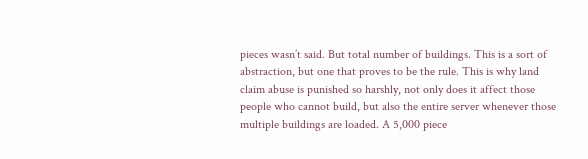pieces wasn’t said. But total number of buildings. This is a sort of abstraction, but one that proves to be the rule. This is why land claim abuse is punished so harshly, not only does it affect those people who cannot build, but also the entire server whenever those multiple buildings are loaded. A 5,000 piece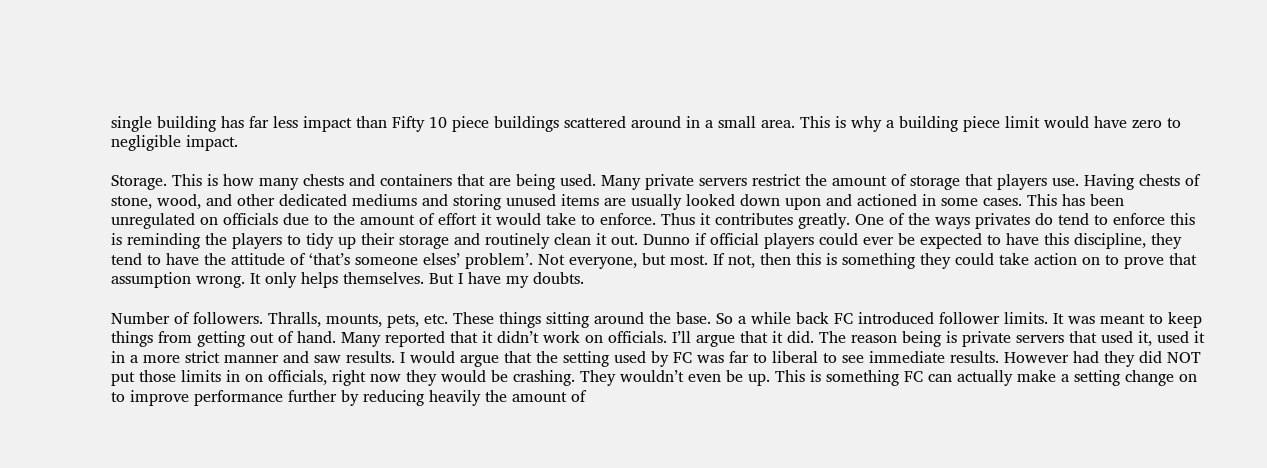single building has far less impact than Fifty 10 piece buildings scattered around in a small area. This is why a building piece limit would have zero to negligible impact.

Storage. This is how many chests and containers that are being used. Many private servers restrict the amount of storage that players use. Having chests of stone, wood, and other dedicated mediums and storing unused items are usually looked down upon and actioned in some cases. This has been unregulated on officials due to the amount of effort it would take to enforce. Thus it contributes greatly. One of the ways privates do tend to enforce this is reminding the players to tidy up their storage and routinely clean it out. Dunno if official players could ever be expected to have this discipline, they tend to have the attitude of ‘that’s someone elses’ problem’. Not everyone, but most. If not, then this is something they could take action on to prove that assumption wrong. It only helps themselves. But I have my doubts.

Number of followers. Thralls, mounts, pets, etc. These things sitting around the base. So a while back FC introduced follower limits. It was meant to keep things from getting out of hand. Many reported that it didn’t work on officials. I’ll argue that it did. The reason being is private servers that used it, used it in a more strict manner and saw results. I would argue that the setting used by FC was far to liberal to see immediate results. However had they did NOT put those limits in on officials, right now they would be crashing. They wouldn’t even be up. This is something FC can actually make a setting change on to improve performance further by reducing heavily the amount of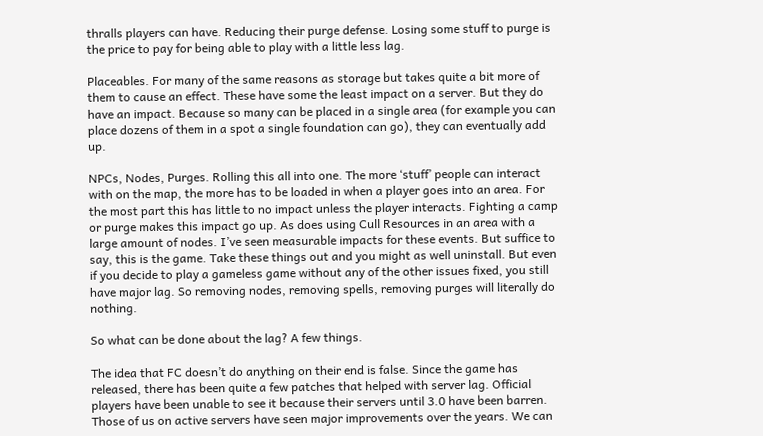thralls players can have. Reducing their purge defense. Losing some stuff to purge is the price to pay for being able to play with a little less lag.

Placeables. For many of the same reasons as storage but takes quite a bit more of them to cause an effect. These have some the least impact on a server. But they do have an impact. Because so many can be placed in a single area (for example you can place dozens of them in a spot a single foundation can go), they can eventually add up.

NPCs, Nodes, Purges. Rolling this all into one. The more ‘stuff’ people can interact with on the map, the more has to be loaded in when a player goes into an area. For the most part this has little to no impact unless the player interacts. Fighting a camp or purge makes this impact go up. As does using Cull Resources in an area with a large amount of nodes. I’ve seen measurable impacts for these events. But suffice to say, this is the game. Take these things out and you might as well uninstall. But even if you decide to play a gameless game without any of the other issues fixed, you still have major lag. So removing nodes, removing spells, removing purges will literally do nothing.

So what can be done about the lag? A few things.

The idea that FC doesn’t do anything on their end is false. Since the game has released, there has been quite a few patches that helped with server lag. Official players have been unable to see it because their servers until 3.0 have been barren. Those of us on active servers have seen major improvements over the years. We can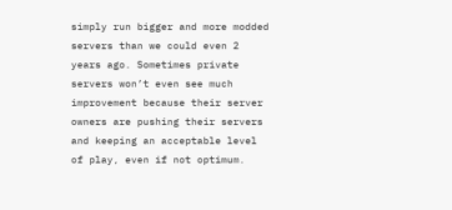simply run bigger and more modded servers than we could even 2 years ago. Sometimes private servers won’t even see much improvement because their server owners are pushing their servers and keeping an acceptable level of play, even if not optimum.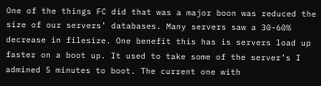One of the things FC did that was a major boon was reduced the size of our servers’ databases. Many servers saw a 30-60% decrease in filesize. One benefit this has is servers load up faster on a boot up. It used to take some of the server’s I admined 5 minutes to boot. The current one with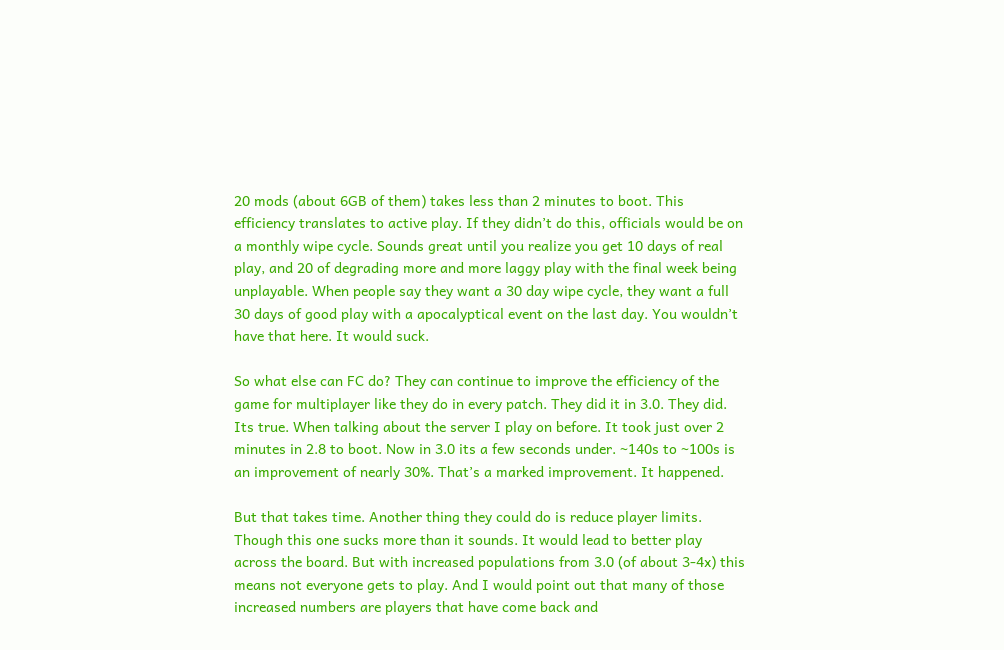20 mods (about 6GB of them) takes less than 2 minutes to boot. This efficiency translates to active play. If they didn’t do this, officials would be on a monthly wipe cycle. Sounds great until you realize you get 10 days of real play, and 20 of degrading more and more laggy play with the final week being unplayable. When people say they want a 30 day wipe cycle, they want a full 30 days of good play with a apocalyptical event on the last day. You wouldn’t have that here. It would suck.

So what else can FC do? They can continue to improve the efficiency of the game for multiplayer like they do in every patch. They did it in 3.0. They did. Its true. When talking about the server I play on before. It took just over 2 minutes in 2.8 to boot. Now in 3.0 its a few seconds under. ~140s to ~100s is an improvement of nearly 30%. That’s a marked improvement. It happened.

But that takes time. Another thing they could do is reduce player limits. Though this one sucks more than it sounds. It would lead to better play across the board. But with increased populations from 3.0 (of about 3-4x) this means not everyone gets to play. And I would point out that many of those increased numbers are players that have come back and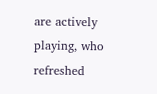are actively playing, who refreshed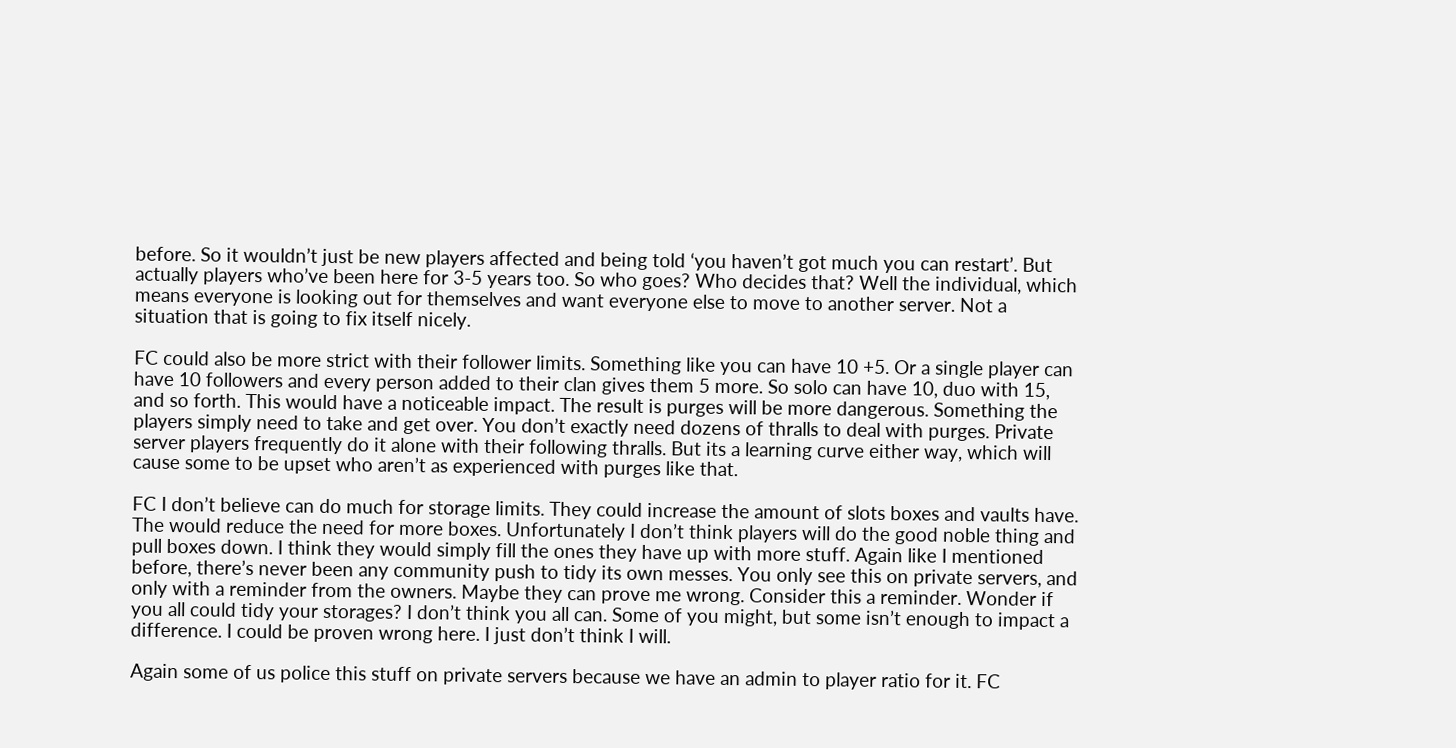before. So it wouldn’t just be new players affected and being told ‘you haven’t got much you can restart’. But actually players who’ve been here for 3-5 years too. So who goes? Who decides that? Well the individual, which means everyone is looking out for themselves and want everyone else to move to another server. Not a situation that is going to fix itself nicely.

FC could also be more strict with their follower limits. Something like you can have 10 +5. Or a single player can have 10 followers and every person added to their clan gives them 5 more. So solo can have 10, duo with 15, and so forth. This would have a noticeable impact. The result is purges will be more dangerous. Something the players simply need to take and get over. You don’t exactly need dozens of thralls to deal with purges. Private server players frequently do it alone with their following thralls. But its a learning curve either way, which will cause some to be upset who aren’t as experienced with purges like that.

FC I don’t believe can do much for storage limits. They could increase the amount of slots boxes and vaults have. The would reduce the need for more boxes. Unfortunately I don’t think players will do the good noble thing and pull boxes down. I think they would simply fill the ones they have up with more stuff. Again like I mentioned before, there’s never been any community push to tidy its own messes. You only see this on private servers, and only with a reminder from the owners. Maybe they can prove me wrong. Consider this a reminder. Wonder if you all could tidy your storages? I don’t think you all can. Some of you might, but some isn’t enough to impact a difference. I could be proven wrong here. I just don’t think I will.

Again some of us police this stuff on private servers because we have an admin to player ratio for it. FC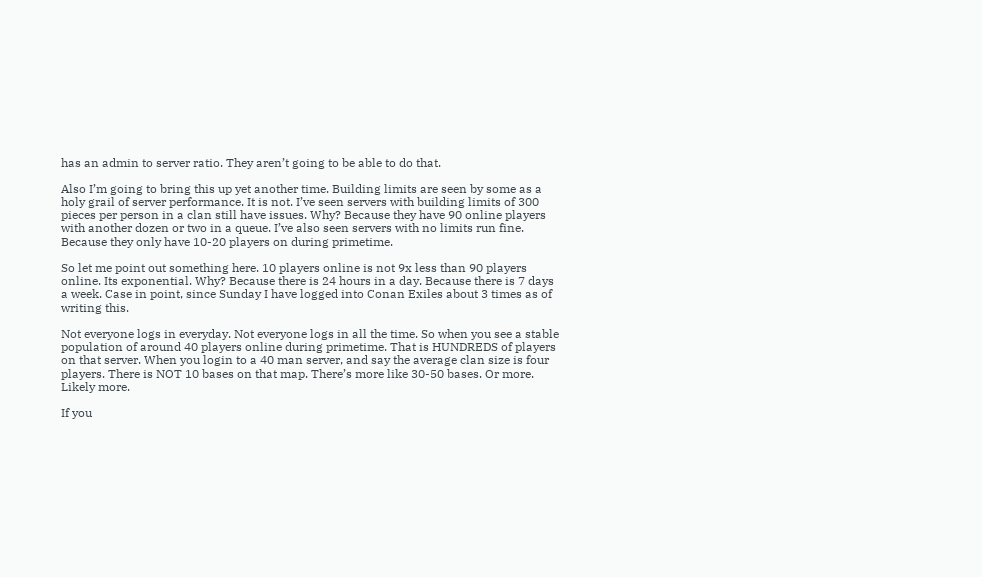has an admin to server ratio. They aren’t going to be able to do that.

Also I’m going to bring this up yet another time. Building limits are seen by some as a holy grail of server performance. It is not. I’ve seen servers with building limits of 300 pieces per person in a clan still have issues. Why? Because they have 90 online players with another dozen or two in a queue. I’ve also seen servers with no limits run fine. Because they only have 10-20 players on during primetime.

So let me point out something here. 10 players online is not 9x less than 90 players online. Its exponential. Why? Because there is 24 hours in a day. Because there is 7 days a week. Case in point, since Sunday I have logged into Conan Exiles about 3 times as of writing this.

Not everyone logs in everyday. Not everyone logs in all the time. So when you see a stable population of around 40 players online during primetime. That is HUNDREDS of players on that server. When you login to a 40 man server, and say the average clan size is four players. There is NOT 10 bases on that map. There’s more like 30-50 bases. Or more. Likely more.

If you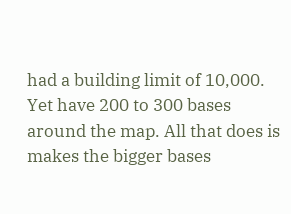had a building limit of 10,000. Yet have 200 to 300 bases around the map. All that does is makes the bigger bases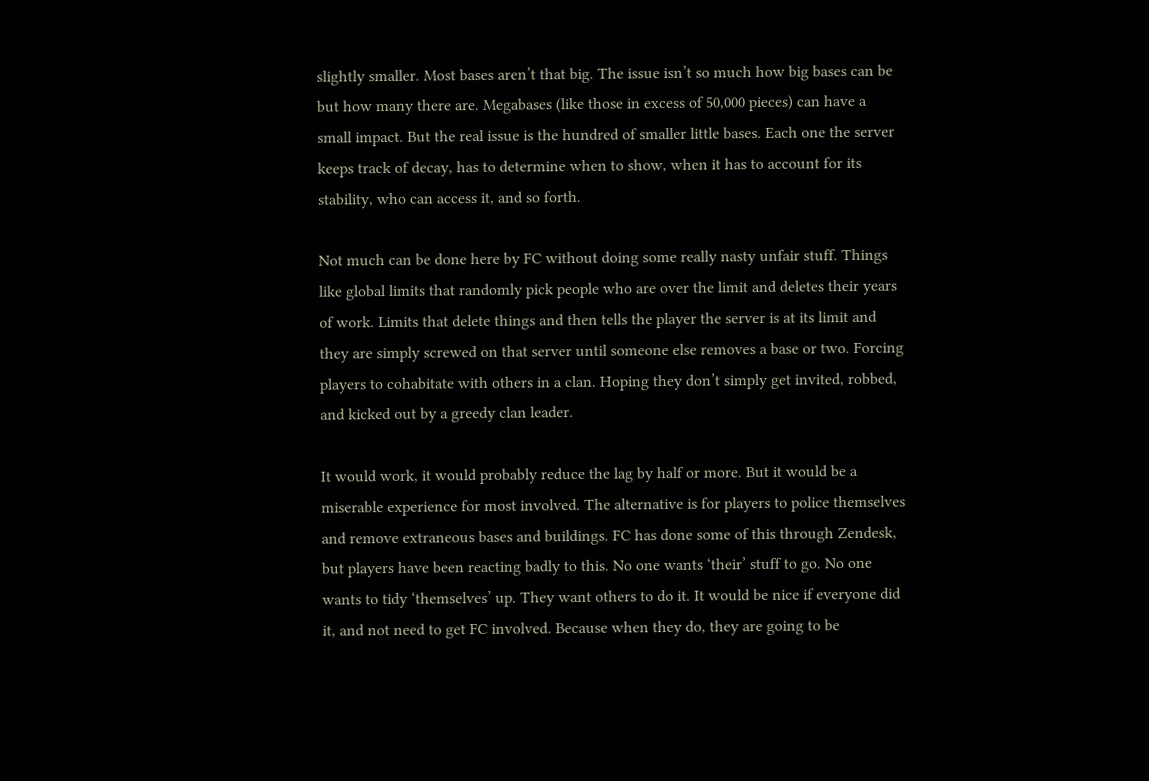slightly smaller. Most bases aren’t that big. The issue isn’t so much how big bases can be but how many there are. Megabases (like those in excess of 50,000 pieces) can have a small impact. But the real issue is the hundred of smaller little bases. Each one the server keeps track of decay, has to determine when to show, when it has to account for its stability, who can access it, and so forth.

Not much can be done here by FC without doing some really nasty unfair stuff. Things like global limits that randomly pick people who are over the limit and deletes their years of work. Limits that delete things and then tells the player the server is at its limit and they are simply screwed on that server until someone else removes a base or two. Forcing players to cohabitate with others in a clan. Hoping they don’t simply get invited, robbed, and kicked out by a greedy clan leader.

It would work, it would probably reduce the lag by half or more. But it would be a miserable experience for most involved. The alternative is for players to police themselves and remove extraneous bases and buildings. FC has done some of this through Zendesk, but players have been reacting badly to this. No one wants ‘their’ stuff to go. No one wants to tidy ‘themselves’ up. They want others to do it. It would be nice if everyone did it, and not need to get FC involved. Because when they do, they are going to be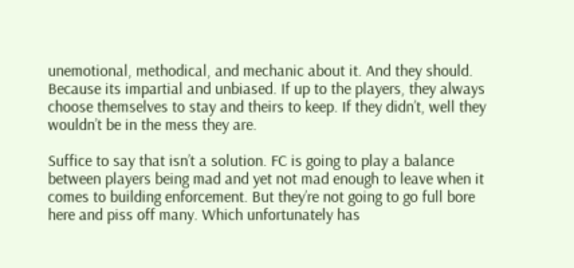unemotional, methodical, and mechanic about it. And they should. Because its impartial and unbiased. If up to the players, they always choose themselves to stay and theirs to keep. If they didn’t, well they wouldn’t be in the mess they are.

Suffice to say that isn’t a solution. FC is going to play a balance between players being mad and yet not mad enough to leave when it comes to building enforcement. But they’re not going to go full bore here and piss off many. Which unfortunately has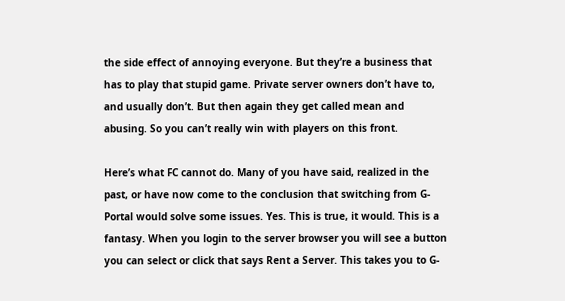the side effect of annoying everyone. But they’re a business that has to play that stupid game. Private server owners don’t have to, and usually don’t. But then again they get called mean and abusing. So you can’t really win with players on this front.

Here’s what FC cannot do. Many of you have said, realized in the past, or have now come to the conclusion that switching from G-Portal would solve some issues. Yes. This is true, it would. This is a fantasy. When you login to the server browser you will see a button you can select or click that says Rent a Server. This takes you to G-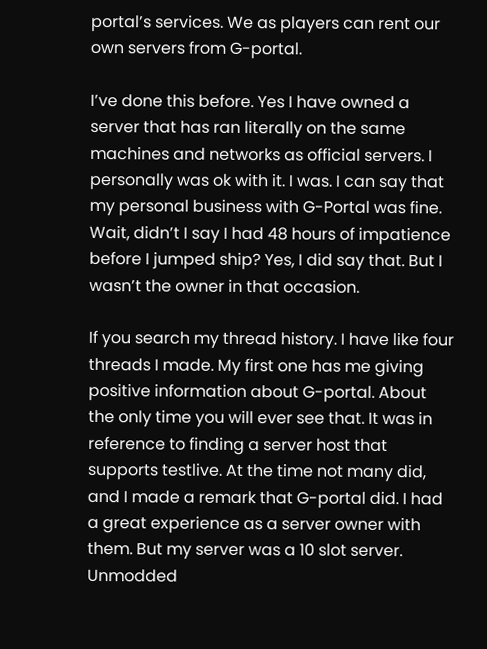portal’s services. We as players can rent our own servers from G-portal.

I’ve done this before. Yes I have owned a server that has ran literally on the same machines and networks as official servers. I personally was ok with it. I was. I can say that my personal business with G-Portal was fine. Wait, didn’t I say I had 48 hours of impatience before I jumped ship? Yes, I did say that. But I wasn’t the owner in that occasion.

If you search my thread history. I have like four threads I made. My first one has me giving positive information about G-portal. About the only time you will ever see that. It was in reference to finding a server host that supports testlive. At the time not many did, and I made a remark that G-portal did. I had a great experience as a server owner with them. But my server was a 10 slot server. Unmodded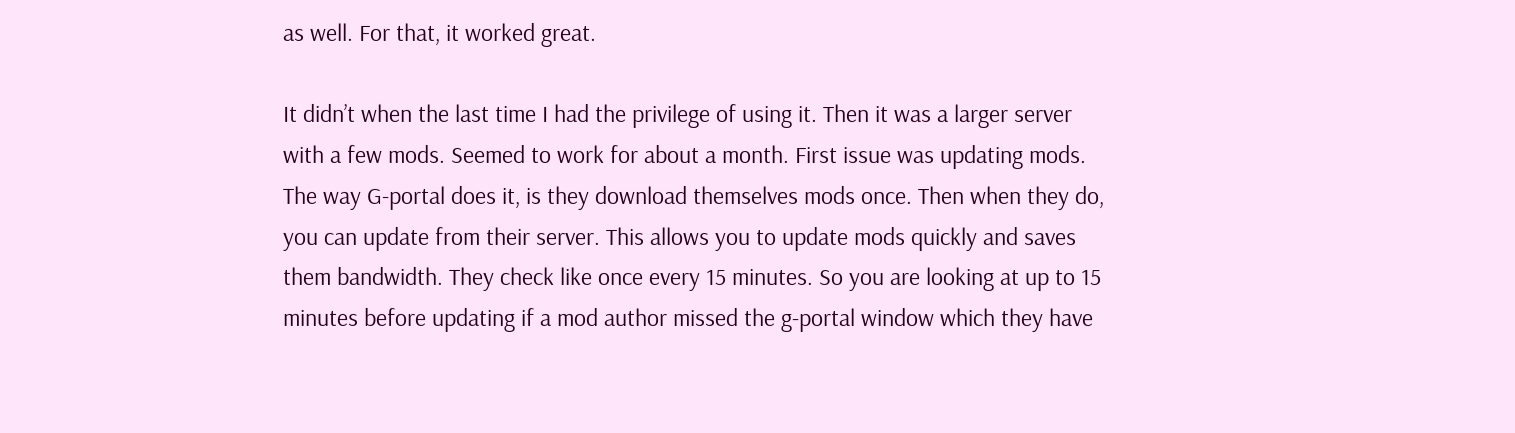as well. For that, it worked great.

It didn’t when the last time I had the privilege of using it. Then it was a larger server with a few mods. Seemed to work for about a month. First issue was updating mods. The way G-portal does it, is they download themselves mods once. Then when they do, you can update from their server. This allows you to update mods quickly and saves them bandwidth. They check like once every 15 minutes. So you are looking at up to 15 minutes before updating if a mod author missed the g-portal window which they have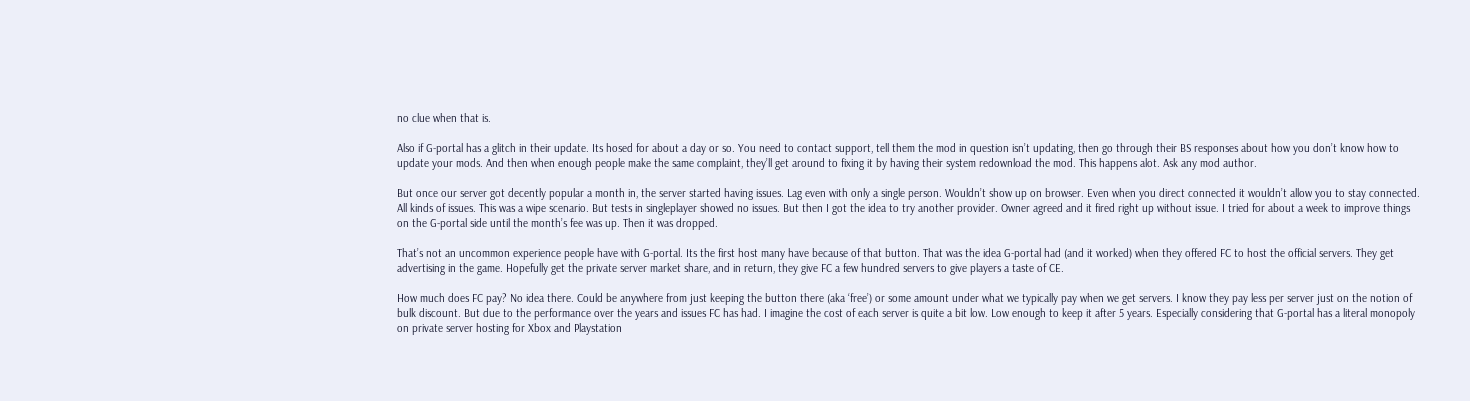no clue when that is.

Also if G-portal has a glitch in their update. Its hosed for about a day or so. You need to contact support, tell them the mod in question isn’t updating, then go through their BS responses about how you don’t know how to update your mods. And then when enough people make the same complaint, they’ll get around to fixing it by having their system redownload the mod. This happens alot. Ask any mod author.

But once our server got decently popular a month in, the server started having issues. Lag even with only a single person. Wouldn’t show up on browser. Even when you direct connected it wouldn’t allow you to stay connected. All kinds of issues. This was a wipe scenario. But tests in singleplayer showed no issues. But then I got the idea to try another provider. Owner agreed and it fired right up without issue. I tried for about a week to improve things on the G-portal side until the month’s fee was up. Then it was dropped.

That’s not an uncommon experience people have with G-portal. Its the first host many have because of that button. That was the idea G-portal had (and it worked) when they offered FC to host the official servers. They get advertising in the game. Hopefully get the private server market share, and in return, they give FC a few hundred servers to give players a taste of CE.

How much does FC pay? No idea there. Could be anywhere from just keeping the button there (aka ‘free’) or some amount under what we typically pay when we get servers. I know they pay less per server just on the notion of bulk discount. But due to the performance over the years and issues FC has had. I imagine the cost of each server is quite a bit low. Low enough to keep it after 5 years. Especially considering that G-portal has a literal monopoly on private server hosting for Xbox and Playstation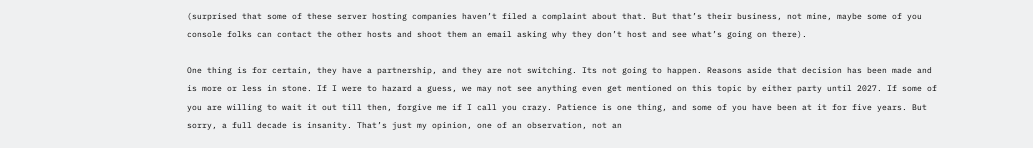(surprised that some of these server hosting companies haven’t filed a complaint about that. But that’s their business, not mine, maybe some of you console folks can contact the other hosts and shoot them an email asking why they don’t host and see what’s going on there).

One thing is for certain, they have a partnership, and they are not switching. Its not going to happen. Reasons aside that decision has been made and is more or less in stone. If I were to hazard a guess, we may not see anything even get mentioned on this topic by either party until 2027. If some of you are willing to wait it out till then, forgive me if I call you crazy. Patience is one thing, and some of you have been at it for five years. But sorry, a full decade is insanity. That’s just my opinion, one of an observation, not an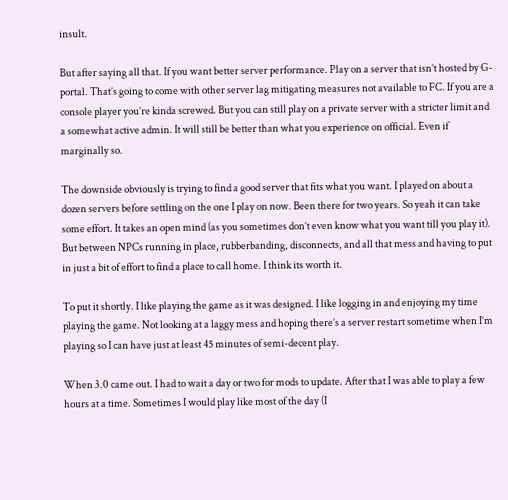insult.

But after saying all that. If you want better server performance. Play on a server that isn’t hosted by G-portal. That’s going to come with other server lag mitigating measures not available to FC. If you are a console player you’re kinda screwed. But you can still play on a private server with a stricter limit and a somewhat active admin. It will still be better than what you experience on official. Even if marginally so.

The downside obviously is trying to find a good server that fits what you want. I played on about a dozen servers before settling on the one I play on now. Been there for two years. So yeah it can take some effort. It takes an open mind (as you sometimes don’t even know what you want till you play it). But between NPCs running in place, rubberbanding, disconnects, and all that mess and having to put in just a bit of effort to find a place to call home. I think its worth it.

To put it shortly. I like playing the game as it was designed. I like logging in and enjoying my time playing the game. Not looking at a laggy mess and hoping there’s a server restart sometime when I’m playing so I can have just at least 45 minutes of semi-decent play.

When 3.0 came out. I had to wait a day or two for mods to update. After that I was able to play a few hours at a time. Sometimes I would play like most of the day (I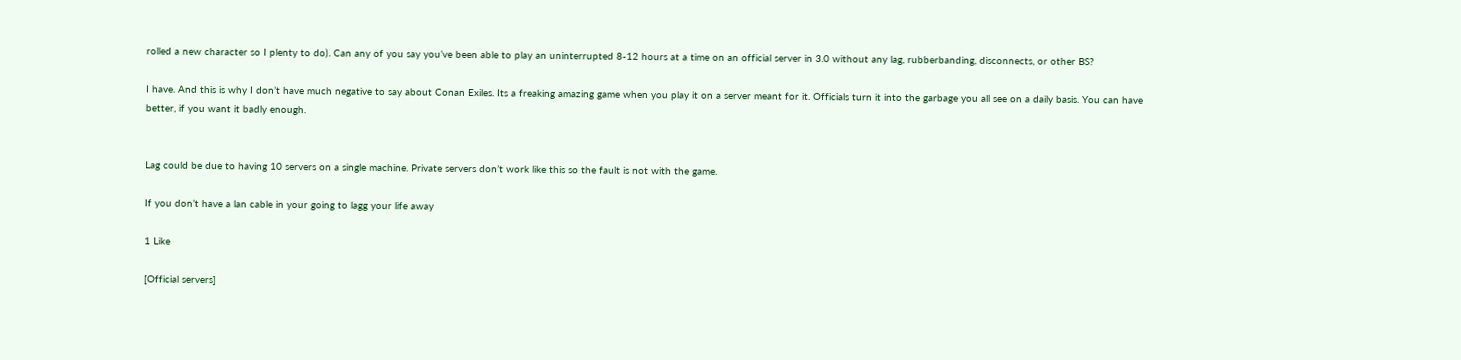rolled a new character so I plenty to do). Can any of you say you’ve been able to play an uninterrupted 8-12 hours at a time on an official server in 3.0 without any lag, rubberbanding, disconnects, or other BS?

I have. And this is why I don’t have much negative to say about Conan Exiles. Its a freaking amazing game when you play it on a server meant for it. Officials turn it into the garbage you all see on a daily basis. You can have better, if you want it badly enough.


Lag could be due to having 10 servers on a single machine. Private servers don’t work like this so the fault is not with the game.

If you don’t have a lan cable in your going to lagg your life away

1 Like

[Official servers]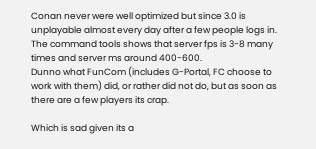Conan never were well optimized but since 3.0 is unplayable almost every day after a few people logs in.
The command tools shows that server fps is 3-8 many times and server ms around 400-600.
Dunno what FunCom (includes G-Portal, FC choose to work with them) did, or rather did not do, but as soon as there are a few players its crap.

Which is sad given its a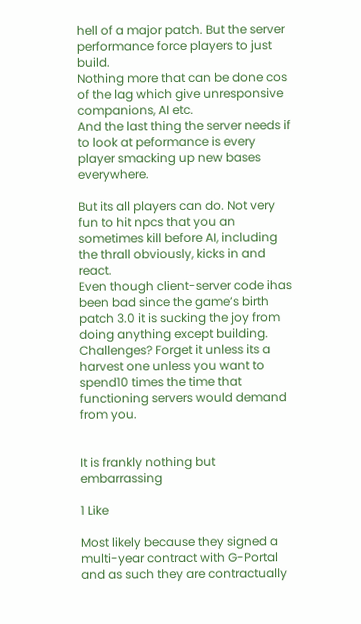hell of a major patch. But the server performance force players to just build.
Nothing more that can be done cos of the lag which give unresponsive companions, AI etc.
And the last thing the server needs if to look at peformance is every player smacking up new bases everywhere.

But its all players can do. Not very fun to hit npcs that you an sometimes kill before AI, including the thrall obviously, kicks in and react.
Even though client-server code ihas been bad since the game’s birth patch 3.0 it is sucking the joy from doing anything except building.
Challenges? Forget it unless its a harvest one unless you want to spend10 times the time that functioning servers would demand from you.


It is frankly nothing but embarrassing

1 Like

Most likely because they signed a multi-year contract with G-Portal and as such they are contractually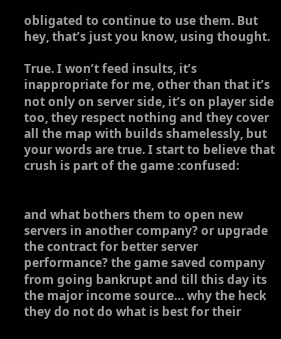obligated to continue to use them. But hey, that’s just you know, using thought.

True. I won’t feed insults, it’s inappropriate for me, other than that it’s not only on server side, it’s on player side too, they respect nothing and they cover all the map with builds shamelessly, but your words are true. I start to believe that crush is part of the game :confused:


and what bothers them to open new servers in another company? or upgrade the contract for better server performance? the game saved company from going bankrupt and till this day its the major income source… why the heck they do not do what is best for their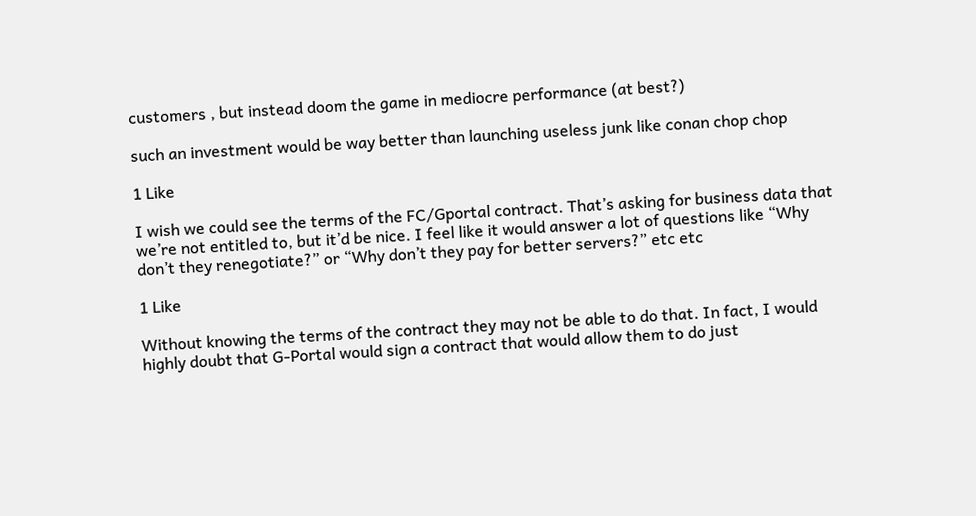customers , but instead doom the game in mediocre performance (at best?)

such an investment would be way better than launching useless junk like conan chop chop

1 Like

I wish we could see the terms of the FC/Gportal contract. That’s asking for business data that we’re not entitled to, but it’d be nice. I feel like it would answer a lot of questions like “Why don’t they renegotiate?” or “Why don’t they pay for better servers?” etc etc

1 Like

Without knowing the terms of the contract they may not be able to do that. In fact, I would highly doubt that G-Portal would sign a contract that would allow them to do just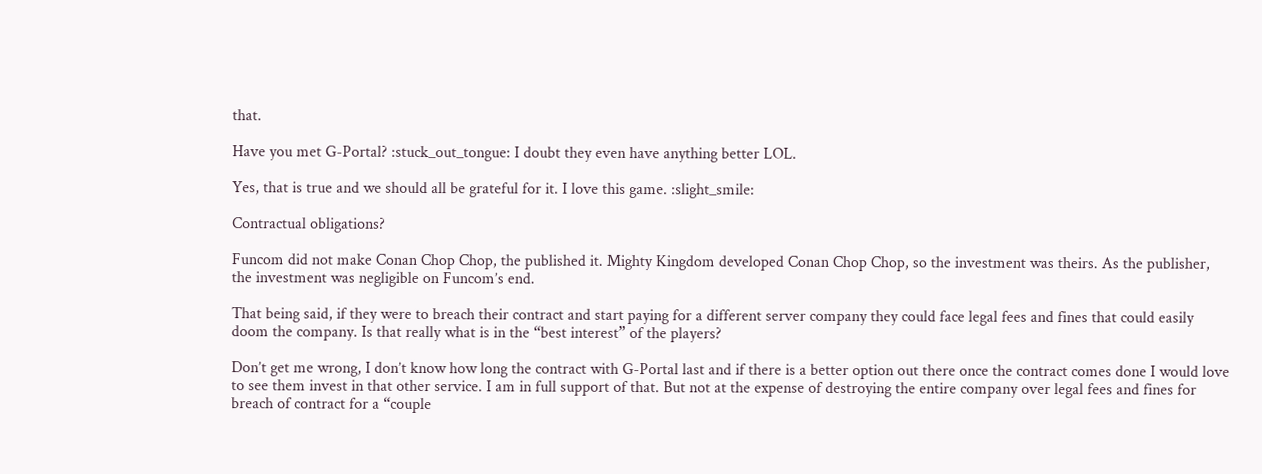that.

Have you met G-Portal? :stuck_out_tongue: I doubt they even have anything better LOL.

Yes, that is true and we should all be grateful for it. I love this game. :slight_smile:

Contractual obligations?

Funcom did not make Conan Chop Chop, the published it. Mighty Kingdom developed Conan Chop Chop, so the investment was theirs. As the publisher, the investment was negligible on Funcom’s end.

That being said, if they were to breach their contract and start paying for a different server company they could face legal fees and fines that could easily doom the company. Is that really what is in the “best interest” of the players?

Don’t get me wrong, I don’t know how long the contract with G-Portal last and if there is a better option out there once the contract comes done I would love to see them invest in that other service. I am in full support of that. But not at the expense of destroying the entire company over legal fees and fines for breach of contract for a “couple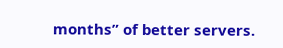months” of better servers.